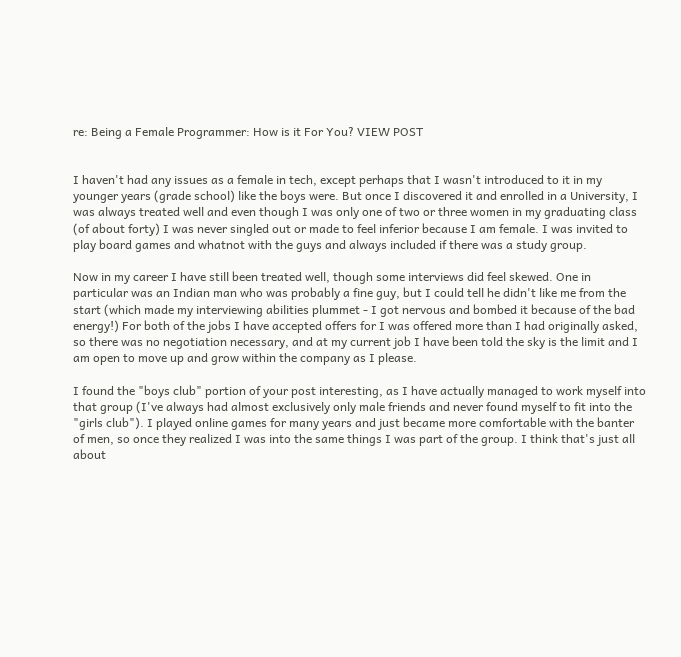re: Being a Female Programmer: How is it For You? VIEW POST


I haven't had any issues as a female in tech, except perhaps that I wasn't introduced to it in my younger years (grade school) like the boys were. But once I discovered it and enrolled in a University, I was always treated well and even though I was only one of two or three women in my graduating class (of about forty) I was never singled out or made to feel inferior because I am female. I was invited to play board games and whatnot with the guys and always included if there was a study group.

Now in my career I have still been treated well, though some interviews did feel skewed. One in particular was an Indian man who was probably a fine guy, but I could tell he didn't like me from the start (which made my interviewing abilities plummet - I got nervous and bombed it because of the bad energy!) For both of the jobs I have accepted offers for I was offered more than I had originally asked, so there was no negotiation necessary, and at my current job I have been told the sky is the limit and I am open to move up and grow within the company as I please.

I found the "boys club" portion of your post interesting, as I have actually managed to work myself into that group (I've always had almost exclusively only male friends and never found myself to fit into the "girls club"). I played online games for many years and just became more comfortable with the banter of men, so once they realized I was into the same things I was part of the group. I think that's just all about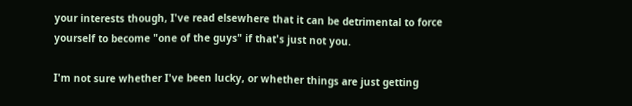your interests though, I've read elsewhere that it can be detrimental to force yourself to become "one of the guys" if that's just not you.

I'm not sure whether I've been lucky, or whether things are just getting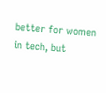better for women in tech, but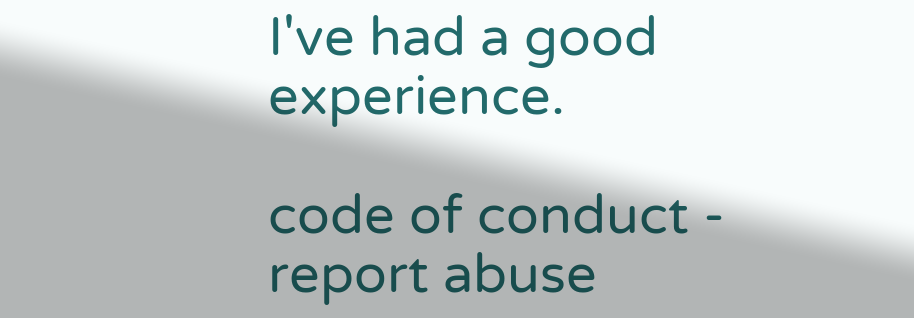I've had a good experience.

code of conduct - report abuse